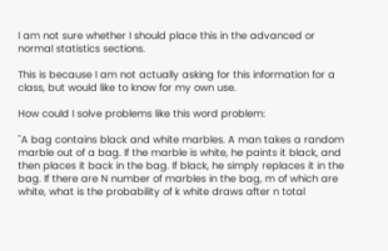I am not sure whether I should place this in the advanced or normal statistics sections.

This is because I am not actually asking for this information for a class, but would like to know for my own use.

How could I solve problems like this word problem:

"A bag contains black and white marbles. A man takes a random marble out of a bag. If the marble is white, he paints it black, and then places it back in the bag. If black, he simply replaces it in the bag. If there are N number of marbles in the bag, m of which are white, what is the probability of k white draws after n total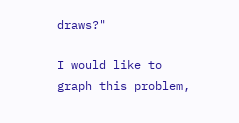draws?"

I would like to graph this problem,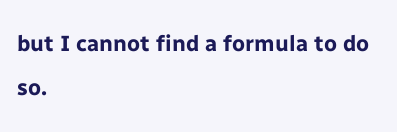but I cannot find a formula to do so.